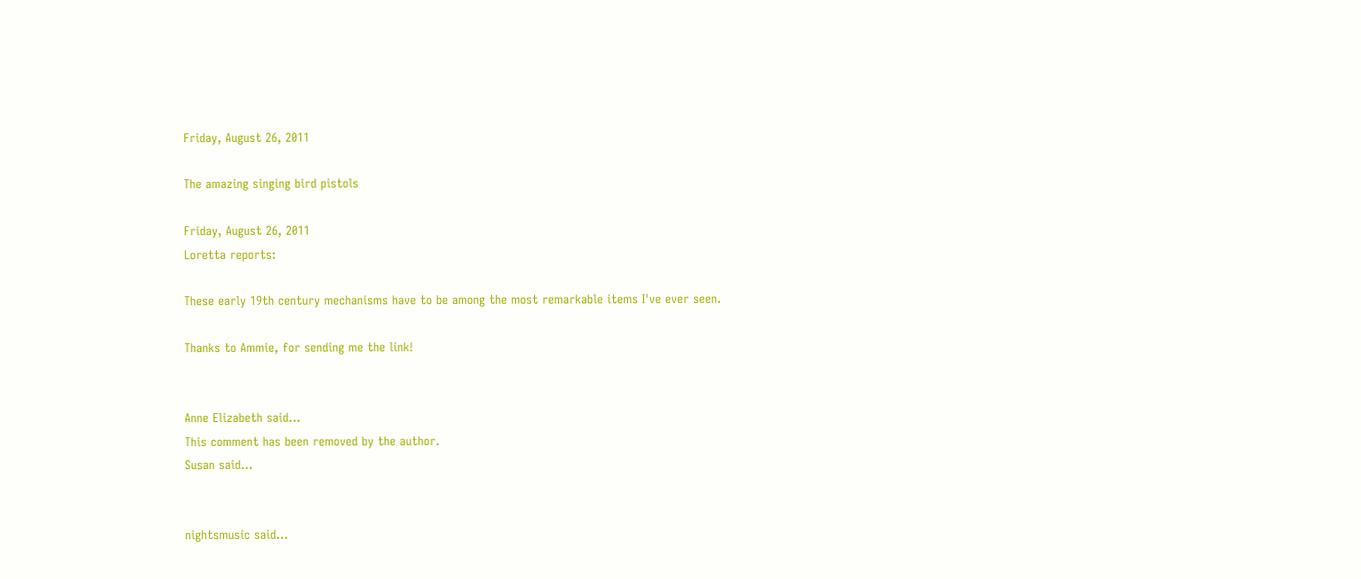Friday, August 26, 2011

The amazing singing bird pistols

Friday, August 26, 2011
Loretta reports:

These early 19th century mechanisms have to be among the most remarkable items I've ever seen.

Thanks to Ammie, for sending me the link!


Anne Elizabeth said...
This comment has been removed by the author.
Susan said...


nightsmusic said...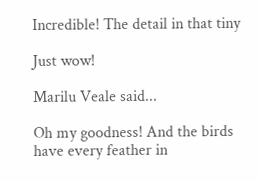Incredible! The detail in that tiny

Just wow!

Marilu Veale said...

Oh my goodness! And the birds have every feather in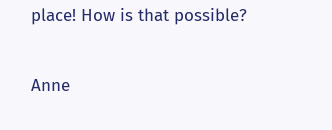place! How is that possible?

Anne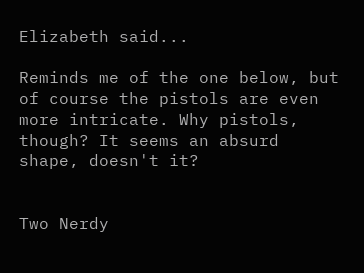Elizabeth said...

Reminds me of the one below, but of course the pistols are even more intricate. Why pistols, though? It seems an absurd shape, doesn't it?


Two Nerdy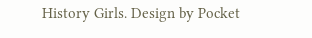History Girls. Design by Pocket